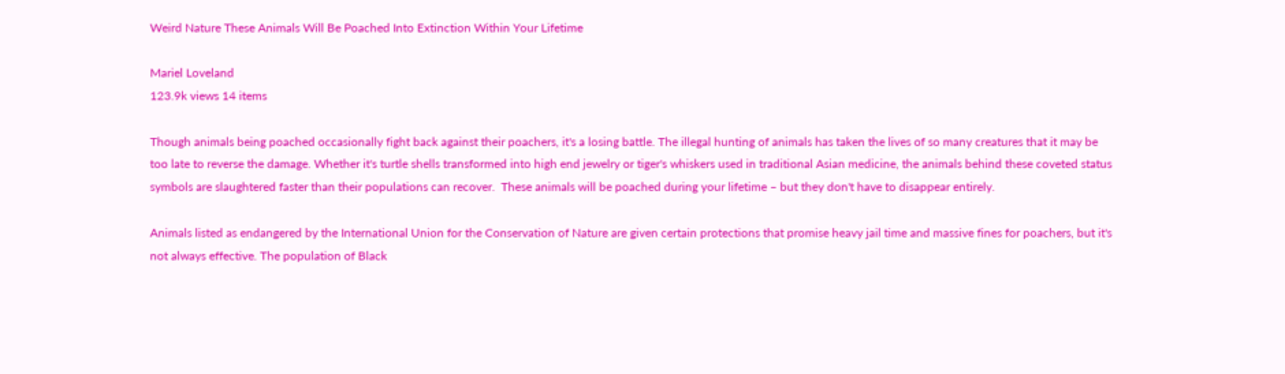Weird Nature These Animals Will Be Poached Into Extinction Within Your Lifetime

Mariel Loveland
123.9k views 14 items

Though animals being poached occasionally fight back against their poachers, it's a losing battle. The illegal hunting of animals has taken the lives of so many creatures that it may be too late to reverse the damage. Whether it's turtle shells transformed into high end jewelry or tiger's whiskers used in traditional Asian medicine, the animals behind these coveted status symbols are slaughtered faster than their populations can recover.  These animals will be poached during your lifetime – but they don't have to disappear entirely.

Animals listed as endangered by the International Union for the Conservation of Nature are given certain protections that promise heavy jail time and massive fines for poachers, but it's not always effective. The population of Black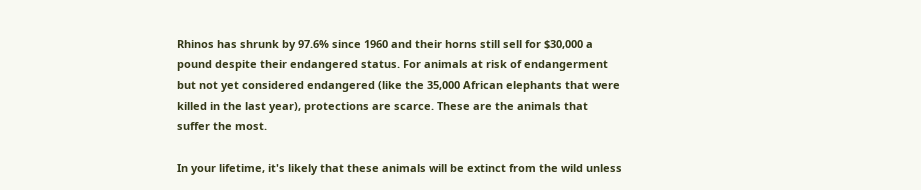Rhinos has shrunk by 97.6% since 1960 and their horns still sell for $30,000 a pound despite their endangered status. For animals at risk of endangerment but not yet considered endangered (like the 35,000 African elephants that were killed in the last year), protections are scarce. These are the animals that suffer the most.

In your lifetime, it's likely that these animals will be extinct from the wild unless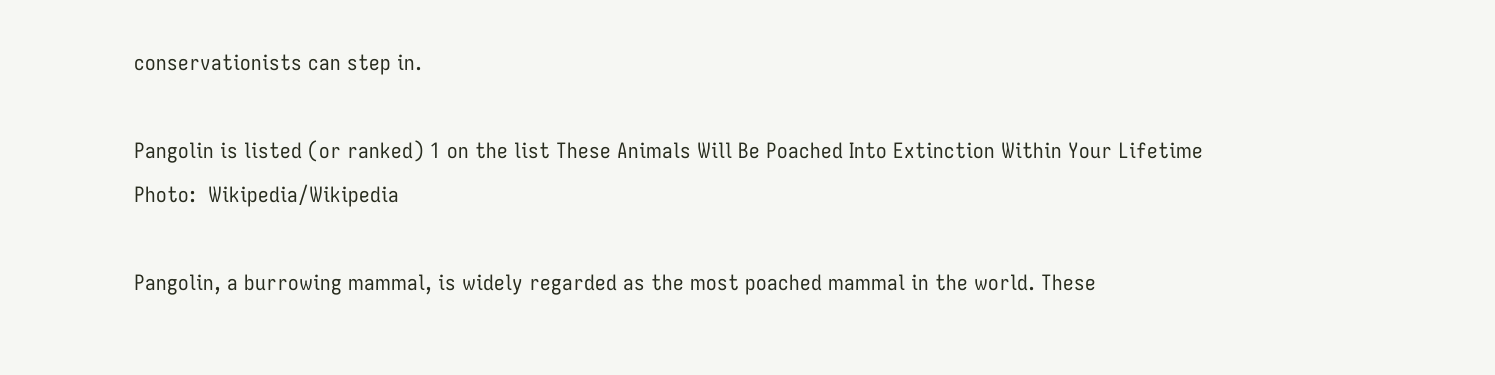conservationists can step in.

Pangolin is listed (or ranked) 1 on the list These Animals Will Be Poached Into Extinction Within Your Lifetime
Photo:  Wikipedia/Wikipedia

Pangolin, a burrowing mammal, is widely regarded as the most poached mammal in the world. These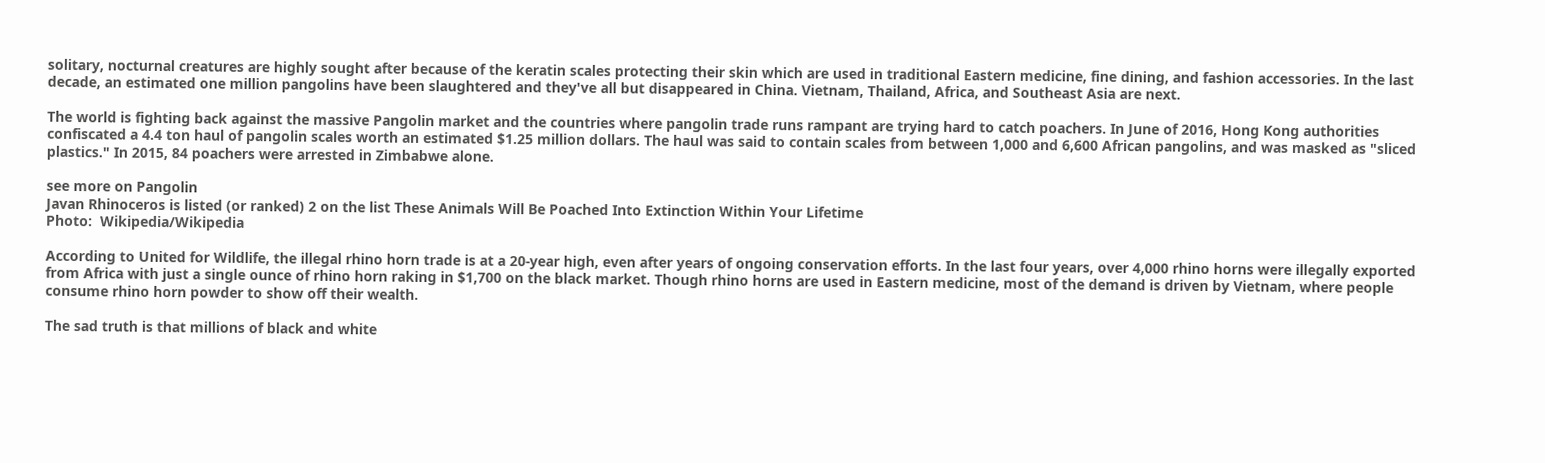solitary, nocturnal creatures are highly sought after because of the keratin scales protecting their skin which are used in traditional Eastern medicine, fine dining, and fashion accessories. In the last decade, an estimated one million pangolins have been slaughtered and they've all but disappeared in China. Vietnam, Thailand, Africa, and Southeast Asia are next.

The world is fighting back against the massive Pangolin market and the countries where pangolin trade runs rampant are trying hard to catch poachers. In June of 2016, Hong Kong authorities confiscated a 4.4 ton haul of pangolin scales worth an estimated $1.25 million dollars. The haul was said to contain scales from between 1,000 and 6,600 African pangolins, and was masked as "sliced plastics." In 2015, 84 poachers were arrested in Zimbabwe alone.

see more on Pangolin
Javan Rhinoceros is listed (or ranked) 2 on the list These Animals Will Be Poached Into Extinction Within Your Lifetime
Photo:  Wikipedia/Wikipedia

According to United for Wildlife, the illegal rhino horn trade is at a 20-year high, even after years of ongoing conservation efforts. In the last four years, over 4,000 rhino horns were illegally exported from Africa with just a single ounce of rhino horn raking in $1,700 on the black market. Though rhino horns are used in Eastern medicine, most of the demand is driven by Vietnam, where people consume rhino horn powder to show off their wealth.

The sad truth is that millions of black and white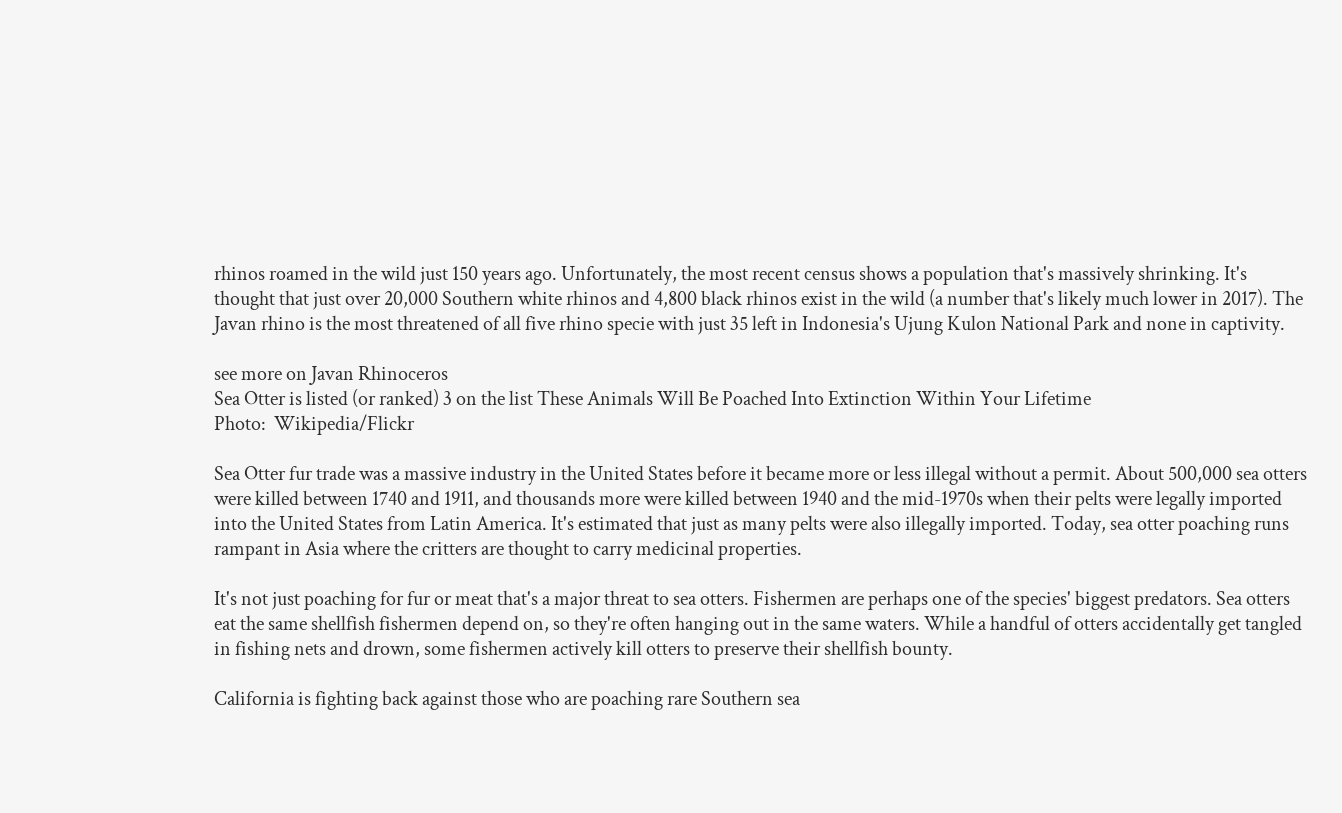rhinos roamed in the wild just 150 years ago. Unfortunately, the most recent census shows a population that's massively shrinking. It's thought that just over 20,000 Southern white rhinos and 4,800 black rhinos exist in the wild (a number that's likely much lower in 2017). The Javan rhino is the most threatened of all five rhino specie with just 35 left in Indonesia's Ujung Kulon National Park and none in captivity.

see more on Javan Rhinoceros
Sea Otter is listed (or ranked) 3 on the list These Animals Will Be Poached Into Extinction Within Your Lifetime
Photo:  Wikipedia/Flickr

Sea Otter fur trade was a massive industry in the United States before it became more or less illegal without a permit. About 500,000 sea otters were killed between 1740 and 1911, and thousands more were killed between 1940 and the mid-1970s when their pelts were legally imported into the United States from Latin America. It's estimated that just as many pelts were also illegally imported. Today, sea otter poaching runs rampant in Asia where the critters are thought to carry medicinal properties.

It's not just poaching for fur or meat that's a major threat to sea otters. Fishermen are perhaps one of the species' biggest predators. Sea otters eat the same shellfish fishermen depend on, so they're often hanging out in the same waters. While a handful of otters accidentally get tangled in fishing nets and drown, some fishermen actively kill otters to preserve their shellfish bounty.

California is fighting back against those who are poaching rare Southern sea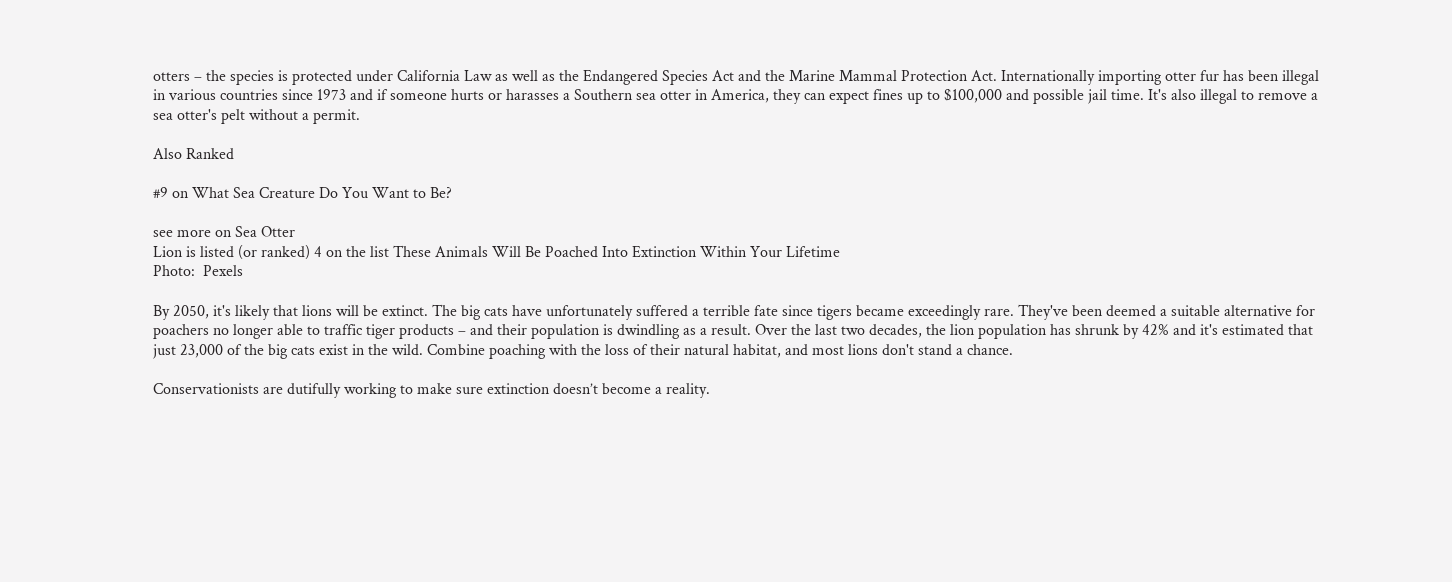otters – the species is protected under California Law as well as the Endangered Species Act and the Marine Mammal Protection Act. Internationally importing otter fur has been illegal in various countries since 1973 and if someone hurts or harasses a Southern sea otter in America, they can expect fines up to $100,000 and possible jail time. It's also illegal to remove a sea otter's pelt without a permit.

Also Ranked

#9 on What Sea Creature Do You Want to Be?

see more on Sea Otter
Lion is listed (or ranked) 4 on the list These Animals Will Be Poached Into Extinction Within Your Lifetime
Photo:  Pexels

By 2050, it's likely that lions will be extinct. The big cats have unfortunately suffered a terrible fate since tigers became exceedingly rare. They've been deemed a suitable alternative for poachers no longer able to traffic tiger products – and their population is dwindling as a result. Over the last two decades, the lion population has shrunk by 42% and it's estimated that just 23,000 of the big cats exist in the wild. Combine poaching with the loss of their natural habitat, and most lions don't stand a chance.

Conservationists are dutifully working to make sure extinction doesn’t become a reality.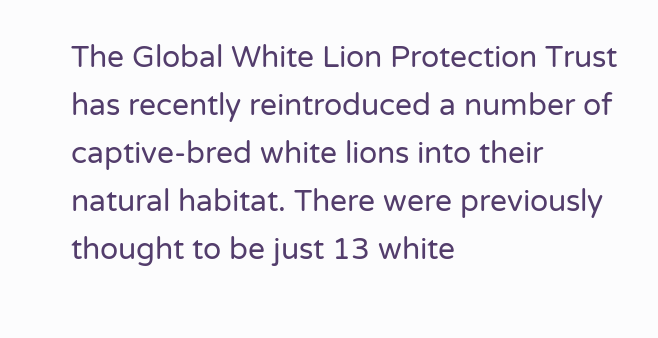The Global White Lion Protection Trust has recently reintroduced a number of captive-bred white lions into their natural habitat. There were previously thought to be just 13 white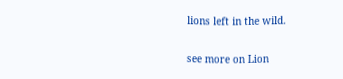lions left in the wild.

see more on Lion